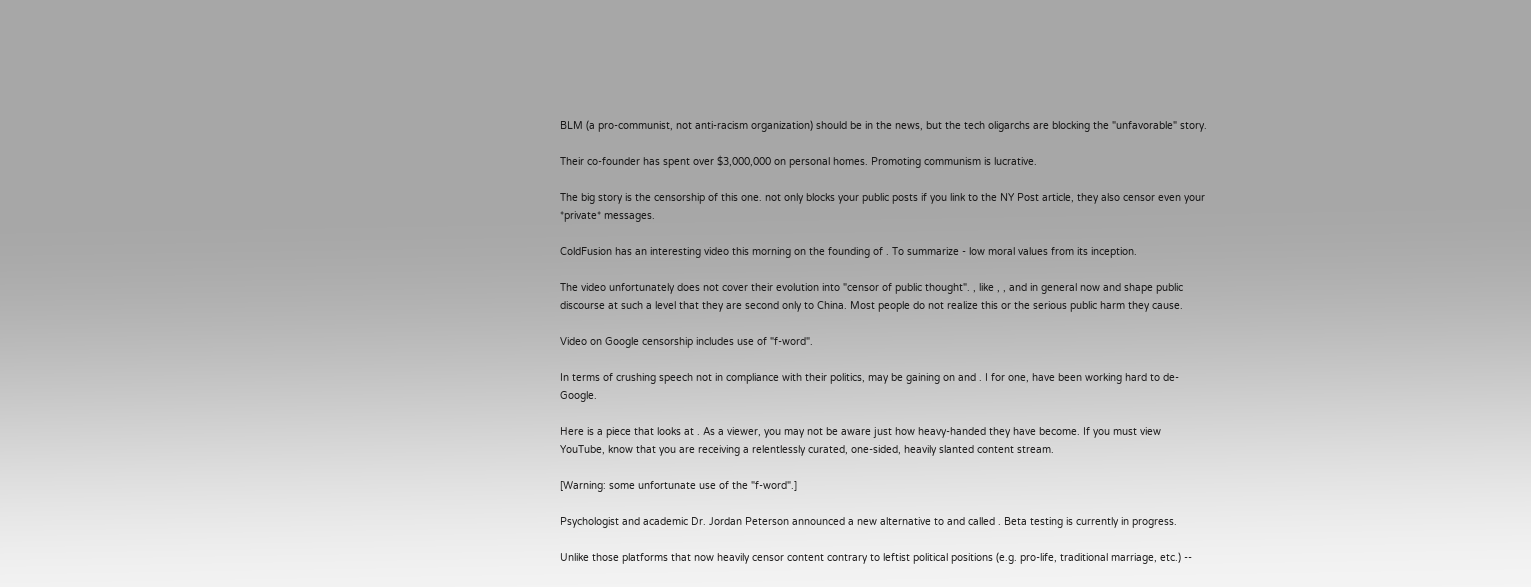BLM (a pro-communist, not anti-racism organization) should be in the news, but the tech oligarchs are blocking the "unfavorable" story.

Their co-founder has spent over $3,000,000 on personal homes. Promoting communism is lucrative.

The big story is the censorship of this one. not only blocks your public posts if you link to the NY Post article, they also censor even your *private* messages.

ColdFusion has an interesting video this morning on the founding of . To summarize - low moral values from its inception.

The video unfortunately does not cover their evolution into "censor of public thought". , like , , and in general now and shape public discourse at such a level that they are second only to China. Most people do not realize this or the serious public harm they cause.

Video on Google censorship includes use of "f-word".

In terms of crushing speech not in compliance with their politics, may be gaining on and . I for one, have been working hard to de-Google.

Here is a piece that looks at . As a viewer, you may not be aware just how heavy-handed they have become. If you must view YouTube, know that you are receiving a relentlessly curated, one-sided, heavily slanted content stream.

[Warning: some unfortunate use of the "f-word".]

Psychologist and academic Dr. Jordan Peterson announced a new alternative to and called . Beta testing is currently in progress.

Unlike those platforms that now heavily censor content contrary to leftist political positions (e.g. pro-life, traditional marriage, etc.) --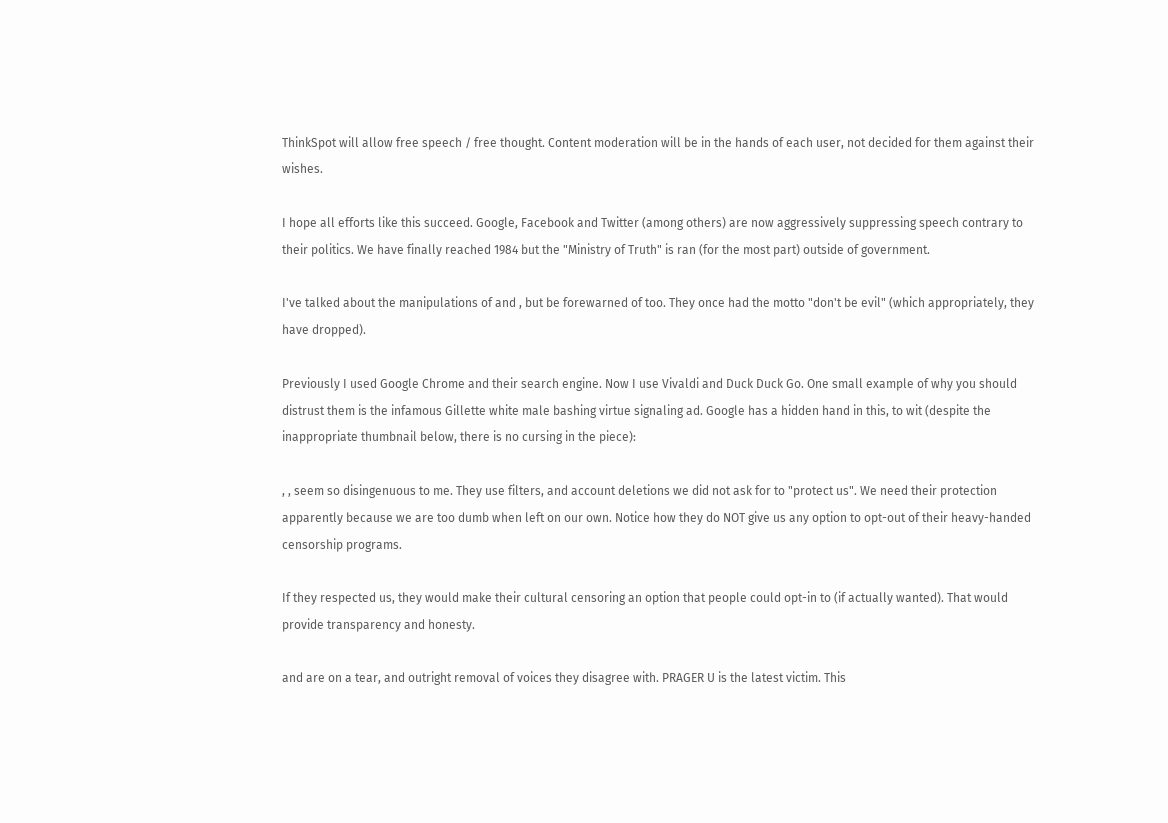ThinkSpot will allow free speech / free thought. Content moderation will be in the hands of each user, not decided for them against their wishes.

I hope all efforts like this succeed. Google, Facebook and Twitter (among others) are now aggressively suppressing speech contrary to their politics. We have finally reached 1984 but the "Ministry of Truth" is ran (for the most part) outside of government.

I've talked about the manipulations of and , but be forewarned of too. They once had the motto "don't be evil" (which appropriately, they have dropped).

Previously I used Google Chrome and their search engine. Now I use Vivaldi and Duck Duck Go. One small example of why you should distrust them is the infamous Gillette white male bashing virtue signaling ad. Google has a hidden hand in this, to wit (despite the inappropriate thumbnail below, there is no cursing in the piece):

, , seem so disingenuous to me. They use filters, and account deletions we did not ask for to "protect us". We need their protection apparently because we are too dumb when left on our own. Notice how they do NOT give us any option to opt-out of their heavy-handed censorship programs.

If they respected us, they would make their cultural censoring an option that people could opt-in to (if actually wanted). That would provide transparency and honesty.

and are on a tear, and outright removal of voices they disagree with. PRAGER U is the latest victim. This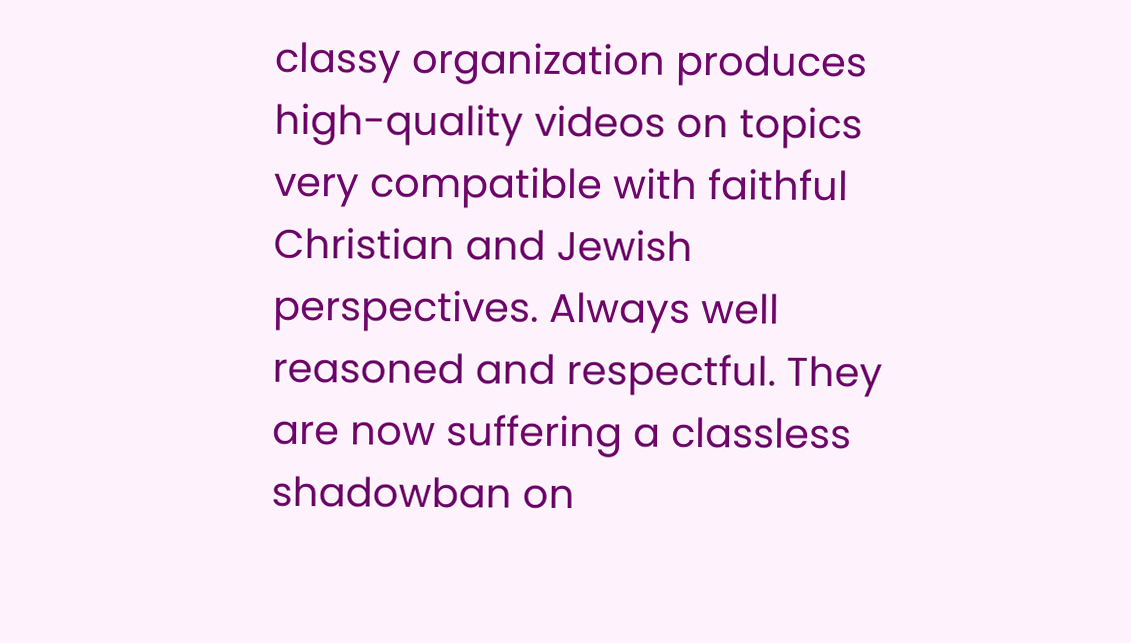classy organization produces high-quality videos on topics very compatible with faithful Christian and Jewish perspectives. Always well reasoned and respectful. They are now suffering a classless shadowban on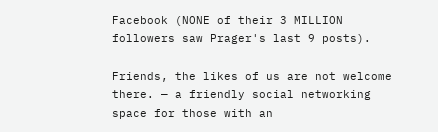Facebook (NONE of their 3 MILLION followers saw Prager's last 9 posts).

Friends, the likes of us are not welcome there. — a friendly social networking space for those with an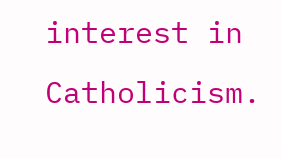interest in Catholicism.